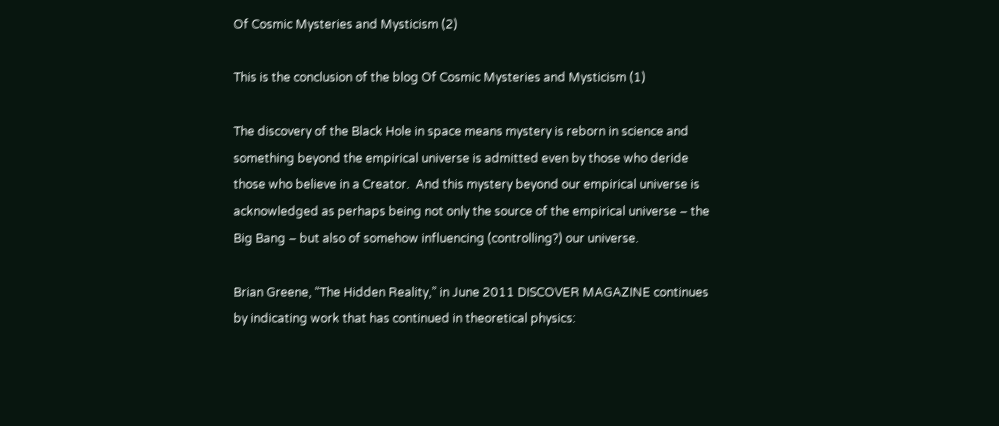Of Cosmic Mysteries and Mysticism (2)

This is the conclusion of the blog Of Cosmic Mysteries and Mysticism (1)

The discovery of the Black Hole in space means mystery is reborn in science and something beyond the empirical universe is admitted even by those who deride those who believe in a Creator.  And this mystery beyond our empirical universe is acknowledged as perhaps being not only the source of the empirical universe – the Big Bang – but also of somehow influencing (controlling?) our universe.

Brian Greene, “The Hidden Reality,” in June 2011 DISCOVER MAGAZINE continues by indicating work that has continued in theoretical physics: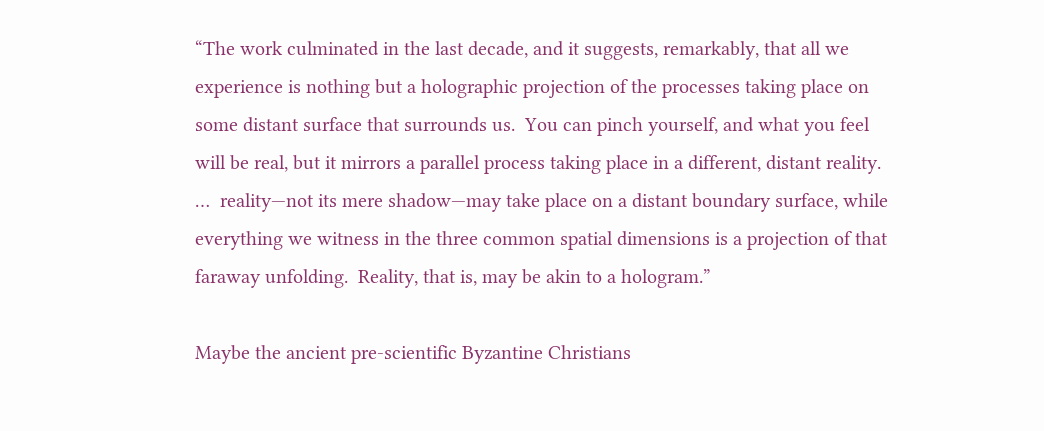“The work culminated in the last decade, and it suggests, remarkably, that all we experience is nothing but a holographic projection of the processes taking place on some distant surface that surrounds us.  You can pinch yourself, and what you feel will be real, but it mirrors a parallel process taking place in a different, distant reality. …  reality—not its mere shadow—may take place on a distant boundary surface, while everything we witness in the three common spatial dimensions is a projection of that faraway unfolding.  Reality, that is, may be akin to a hologram.”

Maybe the ancient pre-scientific Byzantine Christians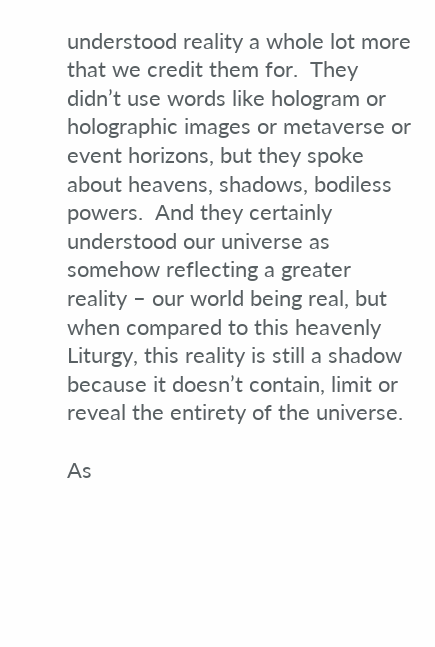understood reality a whole lot more that we credit them for.  They didn’t use words like hologram or holographic images or metaverse or event horizons, but they spoke about heavens, shadows, bodiless powers.  And they certainly understood our universe as somehow reflecting a greater reality – our world being real, but when compared to this heavenly Liturgy, this reality is still a shadow because it doesn’t contain, limit or reveal the entirety of the universe.

As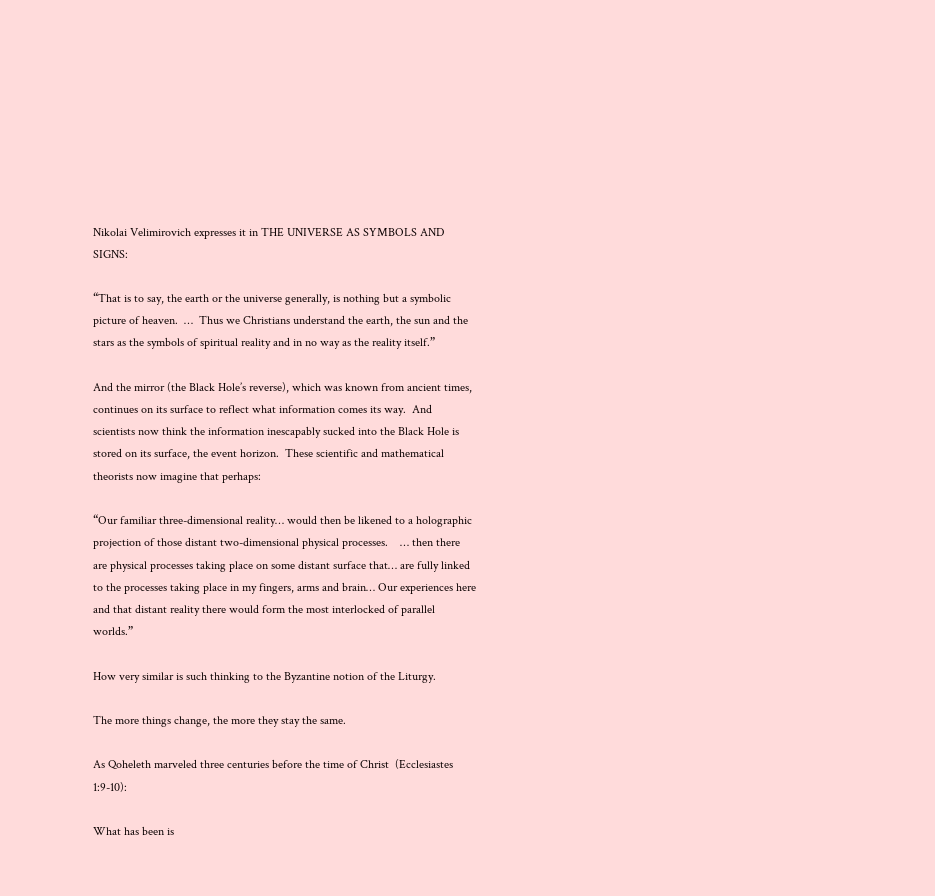Nikolai Velimirovich expresses it in THE UNIVERSE AS SYMBOLS AND SIGNS:

“That is to say, the earth or the universe generally, is nothing but a symbolic picture of heaven.  …  Thus we Christians understand the earth, the sun and the stars as the symbols of spiritual reality and in no way as the reality itself.”

And the mirror (the Black Hole’s reverse), which was known from ancient times, continues on its surface to reflect what information comes its way.  And scientists now think the information inescapably sucked into the Black Hole is stored on its surface, the event horizon.  These scientific and mathematical theorists now imagine that perhaps:

“Our familiar three-dimensional reality… would then be likened to a holographic projection of those distant two-dimensional physical processes.    … then there are physical processes taking place on some distant surface that… are fully linked to the processes taking place in my fingers, arms and brain… Our experiences here and that distant reality there would form the most interlocked of parallel worlds.”

How very similar is such thinking to the Byzantine notion of the Liturgy.

The more things change, the more they stay the same.

As Qoheleth marveled three centuries before the time of Christ  (Ecclesiastes 1:9-10):

What has been is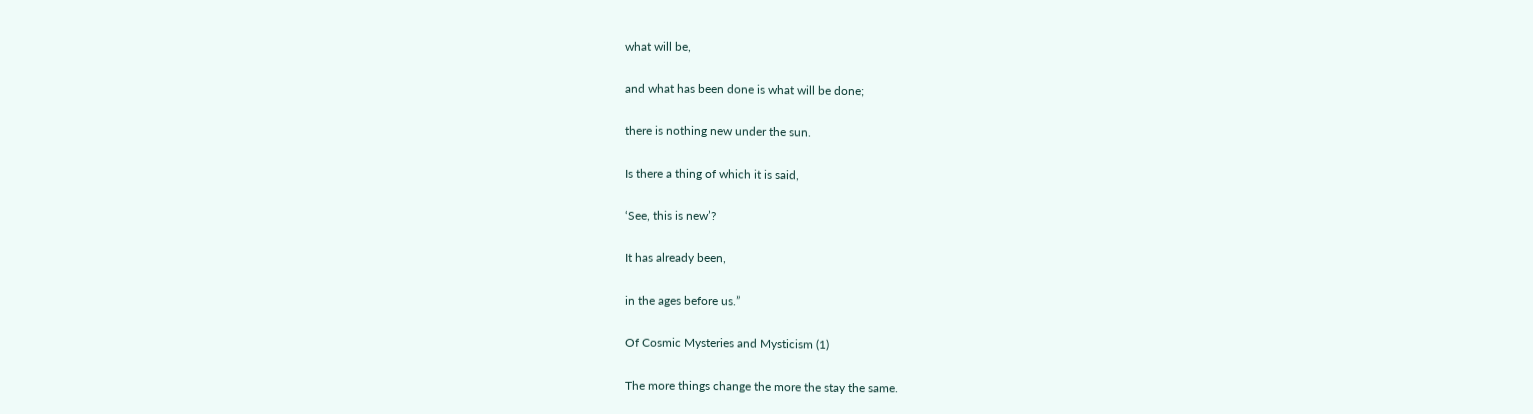what will be,

and what has been done is what will be done;

there is nothing new under the sun.

Is there a thing of which it is said,

‘See, this is new’?

It has already been,

in the ages before us.”

Of Cosmic Mysteries and Mysticism (1)

The more things change the more the stay the same.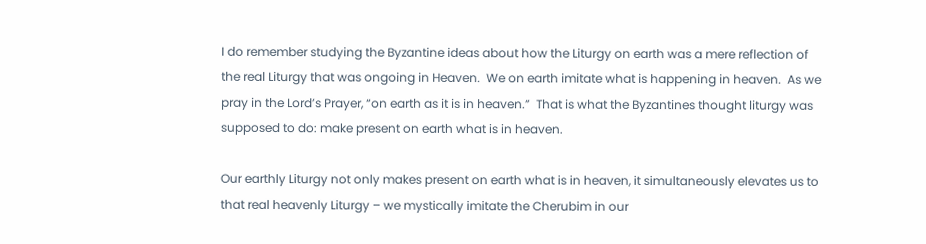I do remember studying the Byzantine ideas about how the Liturgy on earth was a mere reflection of the real Liturgy that was ongoing in Heaven.  We on earth imitate what is happening in heaven.  As we pray in the Lord’s Prayer, “on earth as it is in heaven.”  That is what the Byzantines thought liturgy was supposed to do: make present on earth what is in heaven.

Our earthly Liturgy not only makes present on earth what is in heaven, it simultaneously elevates us to that real heavenly Liturgy – we mystically imitate the Cherubim in our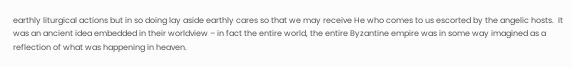earthly liturgical actions but in so doing lay aside earthly cares so that we may receive He who comes to us escorted by the angelic hosts.  It was an ancient idea embedded in their worldview – in fact the entire world, the entire Byzantine empire was in some way imagined as a reflection of what was happening in heaven.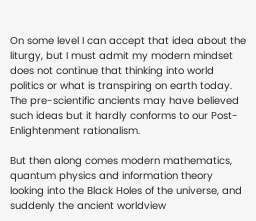On some level I can accept that idea about the liturgy, but I must admit my modern mindset does not continue that thinking into world politics or what is transpiring on earth today.  The pre-scientific ancients may have believed such ideas but it hardly conforms to our Post-Enlightenment rationalism.

But then along comes modern mathematics, quantum physics and information theory looking into the Black Holes of the universe, and suddenly the ancient worldview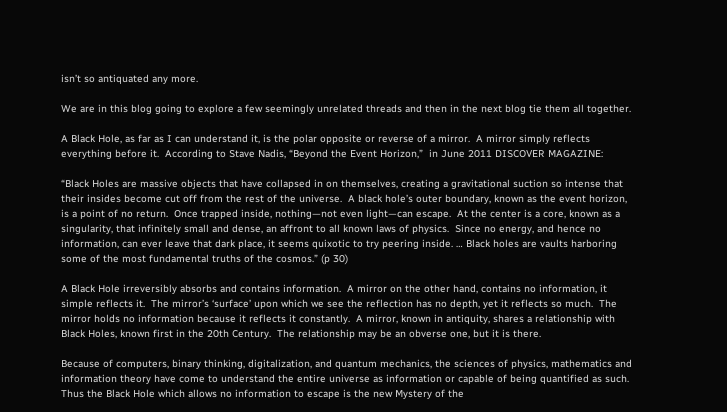isn’t so antiquated any more.

We are in this blog going to explore a few seemingly unrelated threads and then in the next blog tie them all together.

A Black Hole, as far as I can understand it, is the polar opposite or reverse of a mirror.  A mirror simply reflects everything before it.  According to Stave Nadis, “Beyond the Event Horizon,”  in June 2011 DISCOVER MAGAZINE:

“Black Holes are massive objects that have collapsed in on themselves, creating a gravitational suction so intense that their insides become cut off from the rest of the universe.  A black hole’s outer boundary, known as the event horizon, is a point of no return.  Once trapped inside, nothing—not even light—can escape.  At the center is a core, known as a singularity, that infinitely small and dense, an affront to all known laws of physics.  Since no energy, and hence no information, can ever leave that dark place, it seems quixotic to try peering inside. … Black holes are vaults harboring some of the most fundamental truths of the cosmos.” (p 30)

A Black Hole irreversibly absorbs and contains information.  A mirror on the other hand, contains no information, it simple reflects it.  The mirror’s ‘surface’ upon which we see the reflection has no depth, yet it reflects so much.  The mirror holds no information because it reflects it constantly.  A mirror, known in antiquity, shares a relationship with Black Holes, known first in the 20th Century.  The relationship may be an obverse one, but it is there.

Because of computers, binary thinking, digitalization, and quantum mechanics, the sciences of physics, mathematics and information theory have come to understand the entire universe as information or capable of being quantified as such.   Thus the Black Hole which allows no information to escape is the new Mystery of the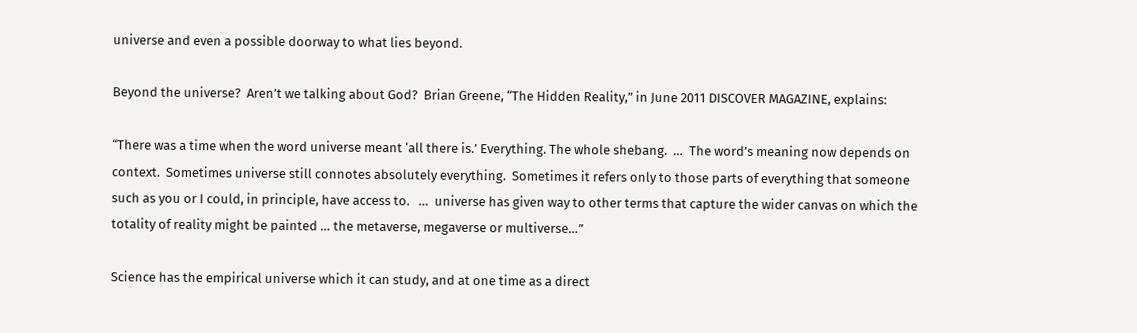universe and even a possible doorway to what lies beyond.

Beyond the universe?  Aren’t we talking about God?  Brian Greene, “The Hidden Reality,” in June 2011 DISCOVER MAGAZINE, explains:

“There was a time when the word universe meant ‘all there is.’ Everything. The whole shebang.  …  The word’s meaning now depends on context.  Sometimes universe still connotes absolutely everything.  Sometimes it refers only to those parts of everything that someone such as you or I could, in principle, have access to.   …  universe has given way to other terms that capture the wider canvas on which the totality of reality might be painted … the metaverse, megaverse or multiverse…”

Science has the empirical universe which it can study, and at one time as a direct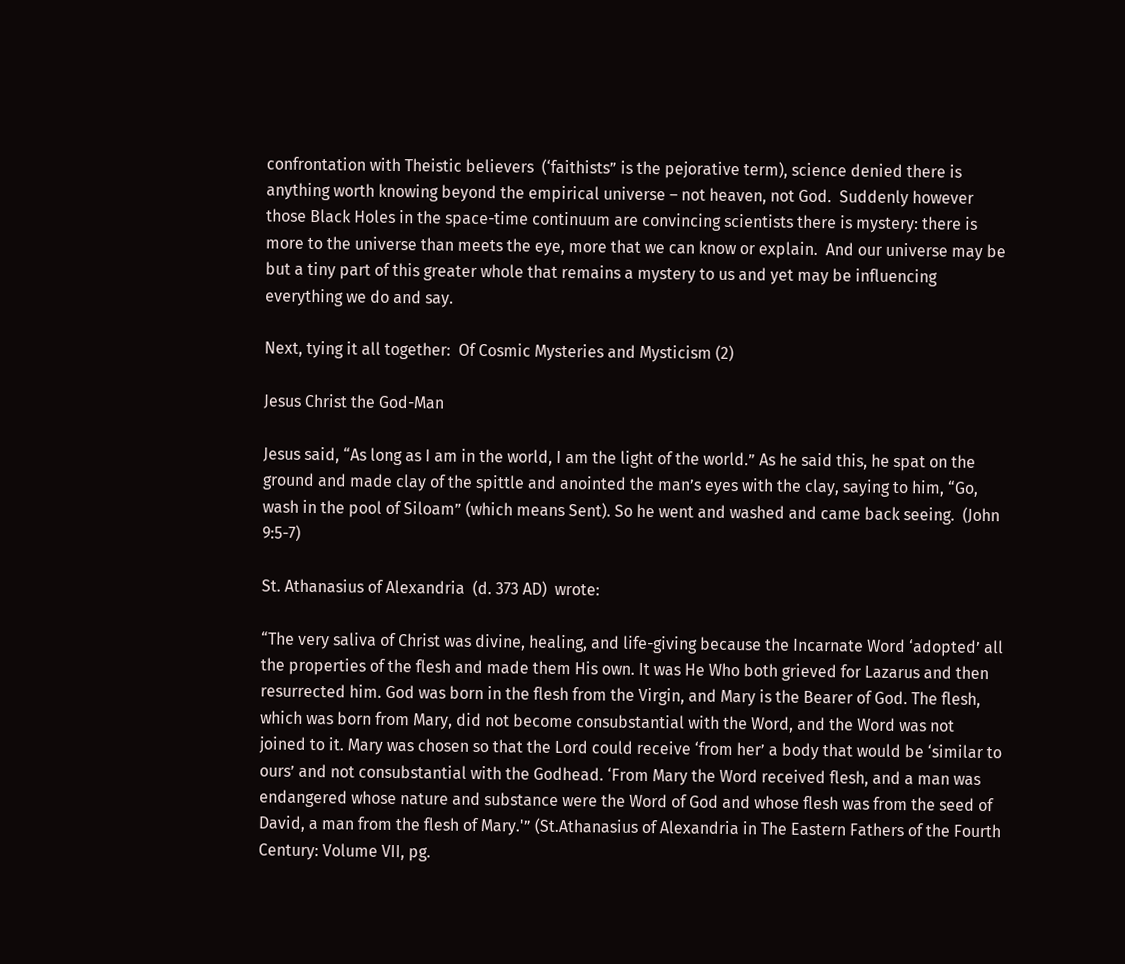confrontation with Theistic believers  (‘faithists” is the pejorative term), science denied there is anything worth knowing beyond the empirical universe – not heaven, not God.  Suddenly however those Black Holes in the space-time continuum are convincing scientists there is mystery: there is more to the universe than meets the eye, more that we can know or explain.  And our universe may be but a tiny part of this greater whole that remains a mystery to us and yet may be influencing everything we do and say.

Next, tying it all together:  Of Cosmic Mysteries and Mysticism (2)

Jesus Christ the God-Man

Jesus said, “As long as I am in the world, I am the light of the world.” As he said this, he spat on the ground and made clay of the spittle and anointed the man’s eyes with the clay, saying to him, “Go, wash in the pool of Siloam” (which means Sent). So he went and washed and came back seeing.  (John 9:5-7)

St. Athanasius of Alexandria  (d. 373 AD)  wrote:

“The very saliva of Christ was divine, healing, and life-giving because the Incarnate Word ‘adopted’ all the properties of the flesh and made them His own. It was He Who both grieved for Lazarus and then resurrected him. God was born in the flesh from the Virgin, and Mary is the Bearer of God. The flesh, which was born from Mary, did not become consubstantial with the Word, and the Word was not joined to it. Mary was chosen so that the Lord could receive ‘from her’ a body that would be ‘similar to ours’ and not consubstantial with the Godhead. ‘From Mary the Word received flesh, and a man was endangered whose nature and substance were the Word of God and whose flesh was from the seed of David, a man from the flesh of Mary.'” (St.Athanasius of Alexandria in The Eastern Fathers of the Fourth Century: Volume VII, pg.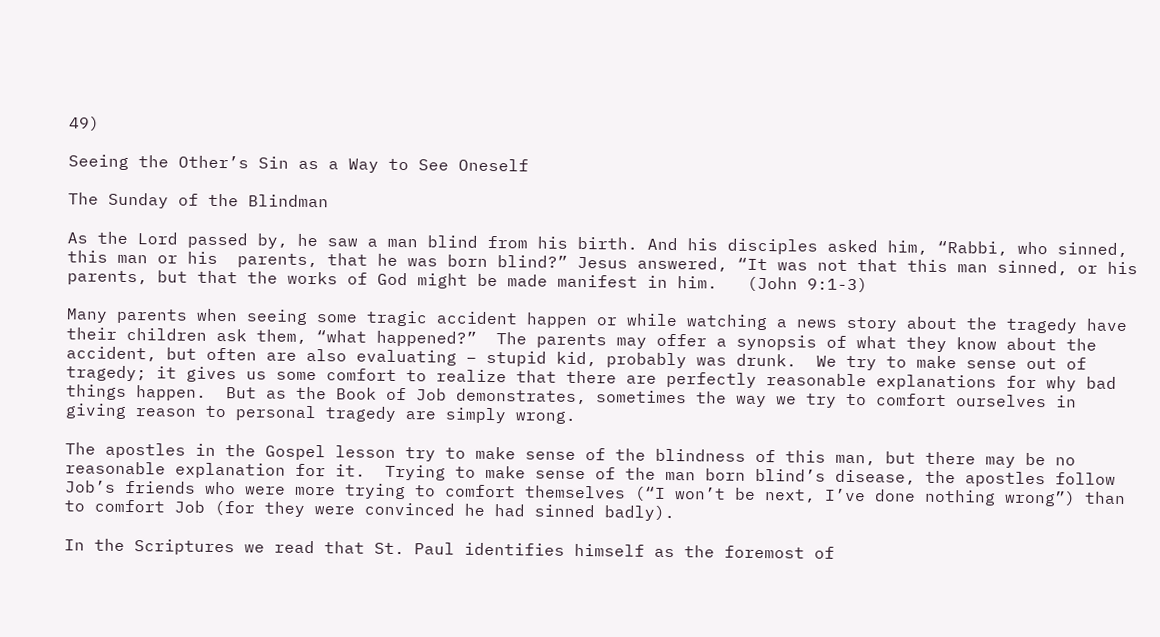49)

Seeing the Other’s Sin as a Way to See Oneself

The Sunday of the Blindman

As the Lord passed by, he saw a man blind from his birth. And his disciples asked him, “Rabbi, who sinned, this man or his  parents, that he was born blind?” Jesus answered, “It was not that this man sinned, or his parents, but that the works of God might be made manifest in him.   (John 9:1-3)

Many parents when seeing some tragic accident happen or while watching a news story about the tragedy have their children ask them, “what happened?”  The parents may offer a synopsis of what they know about the accident, but often are also evaluating – stupid kid, probably was drunk.  We try to make sense out of tragedy; it gives us some comfort to realize that there are perfectly reasonable explanations for why bad things happen.  But as the Book of Job demonstrates, sometimes the way we try to comfort ourselves in giving reason to personal tragedy are simply wrong.

The apostles in the Gospel lesson try to make sense of the blindness of this man, but there may be no reasonable explanation for it.  Trying to make sense of the man born blind’s disease, the apostles follow Job’s friends who were more trying to comfort themselves (“I won’t be next, I’ve done nothing wrong”) than to comfort Job (for they were convinced he had sinned badly).

In the Scriptures we read that St. Paul identifies himself as the foremost of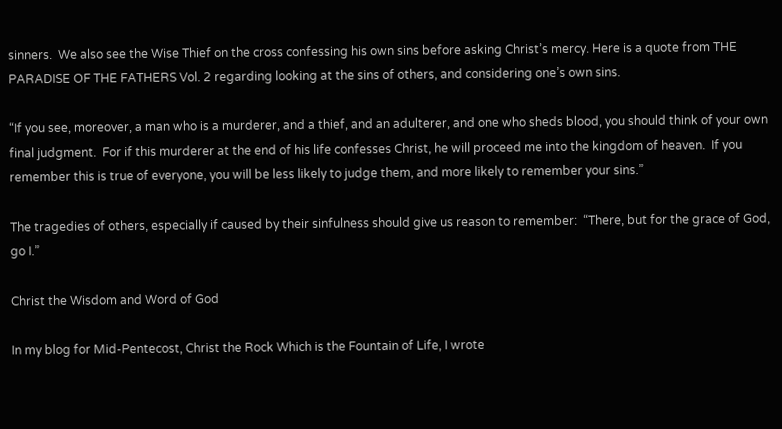sinners.  We also see the Wise Thief on the cross confessing his own sins before asking Christ’s mercy. Here is a quote from THE PARADISE OF THE FATHERS Vol. 2 regarding looking at the sins of others, and considering one’s own sins.

“If you see, moreover, a man who is a murderer, and a thief, and an adulterer, and one who sheds blood, you should think of your own final judgment.  For if this murderer at the end of his life confesses Christ, he will proceed me into the kingdom of heaven.  If you remember this is true of everyone, you will be less likely to judge them, and more likely to remember your sins.”

The tragedies of others, especially if caused by their sinfulness should give us reason to remember:  “There, but for the grace of God, go I.”

Christ the Wisdom and Word of God

In my blog for Mid-Pentecost, Christ the Rock Which is the Fountain of Life, I wrote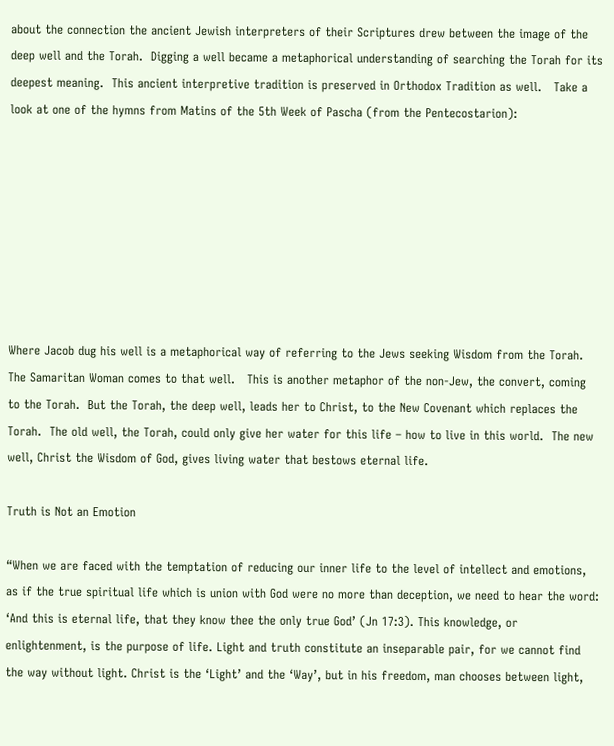about the connection the ancient Jewish interpreters of their Scriptures drew between the image of the deep well and the Torah.  Digging a well became a metaphorical understanding of searching the Torah for its deepest meaning.  This ancient interpretive tradition is preserved in Orthodox Tradition as well.   Take a look at one of the hymns from Matins of the 5th Week of Pascha (from the Pentecostarion):








Where Jacob dug his well is a metaphorical way of referring to the Jews seeking Wisdom from the Torah.   The Samaritan Woman comes to that well.   This is another metaphor of the non-Jew, the convert, coming to the Torah.  But the Torah, the deep well, leads her to Christ, to the New Covenant which replaces the Torah.  The old well, the Torah, could only give her water for this life – how to live in this world.  The new well, Christ the Wisdom of God, gives living water that bestows eternal life.

Truth is Not an Emotion

“When we are faced with the temptation of reducing our inner life to the level of intellect and emotions, as if the true spiritual life which is union with God were no more than deception, we need to hear the word: ‘And this is eternal life, that they know thee the only true God’ (Jn 17:3). This knowledge, or enlightenment, is the purpose of life. Light and truth constitute an inseparable pair, for we cannot find the way without light. Christ is the ‘Light’ and the ‘Way’, but in his freedom, man chooses between light,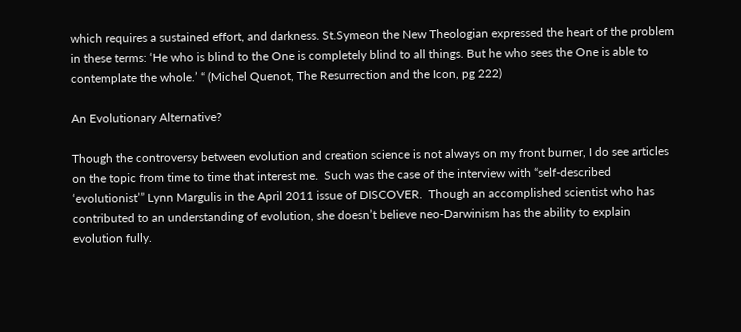which requires a sustained effort, and darkness. St.Symeon the New Theologian expressed the heart of the problem in these terms: ‘He who is blind to the One is completely blind to all things. But he who sees the One is able to contemplate the whole.’ “ (Michel Quenot, The Resurrection and the Icon, pg 222)

An Evolutionary Alternative?

Though the controversy between evolution and creation science is not always on my front burner, I do see articles on the topic from time to time that interest me.  Such was the case of the interview with “self-described ‘evolutionist’” Lynn Margulis in the April 2011 issue of DISCOVER.  Though an accomplished scientist who has contributed to an understanding of evolution, she doesn’t believe neo-Darwinism has the ability to explain evolution fully.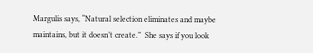Margulis says, “Natural selection eliminates and maybe maintains, but it doesn’t create.”  She says if you look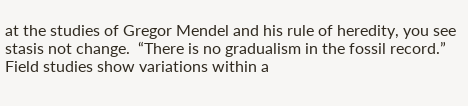at the studies of Gregor Mendel and his rule of heredity, you see stasis not change.  “There is no gradualism in the fossil record.”  Field studies show variations within a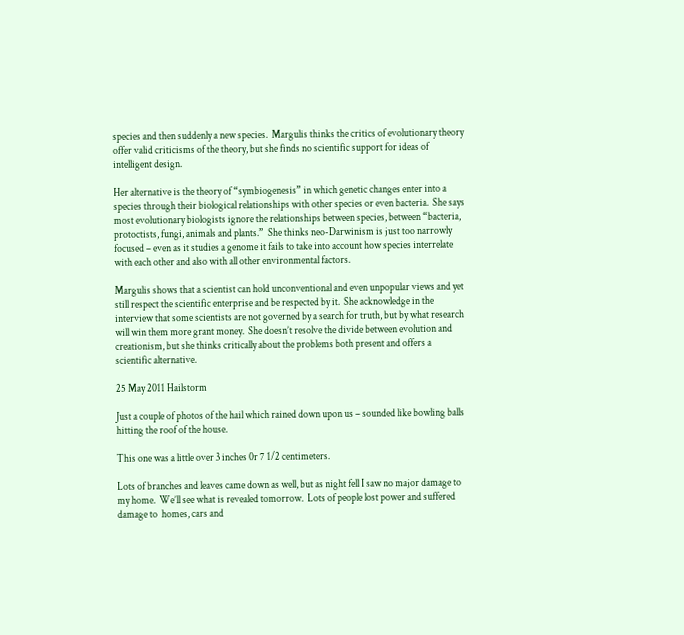species and then suddenly a new species.  Margulis thinks the critics of evolutionary theory offer valid criticisms of the theory, but she finds no scientific support for ideas of intelligent design.

Her alternative is the theory of “symbiogenesis” in which genetic changes enter into a species through their biological relationships with other species or even bacteria.  She says most evolutionary biologists ignore the relationships between species, between “bacteria, protoctists, fungi, animals and plants.”  She thinks neo-Darwinism is just too narrowly focused – even as it studies a genome it fails to take into account how species interrelate with each other and also with all other environmental factors.

Margulis shows that a scientist can hold unconventional and even unpopular views and yet still respect the scientific enterprise and be respected by it.  She acknowledge in the interview that some scientists are not governed by a search for truth, but by what research will win them more grant money.  She doesn’t resolve the divide between evolution and creationism, but she thinks critically about the problems both present and offers a scientific alternative.

25 May 2011 Hailstorm

Just a couple of photos of the hail which rained down upon us – sounded like bowling balls hitting the roof of the house.

This one was a little over 3 inches 0r 7 1/2 centimeters.

Lots of branches and leaves came down as well, but as night fell I saw no major damage to my home.  We’ll see what is revealed tomorrow.  Lots of people lost power and suffered damage to  homes, cars and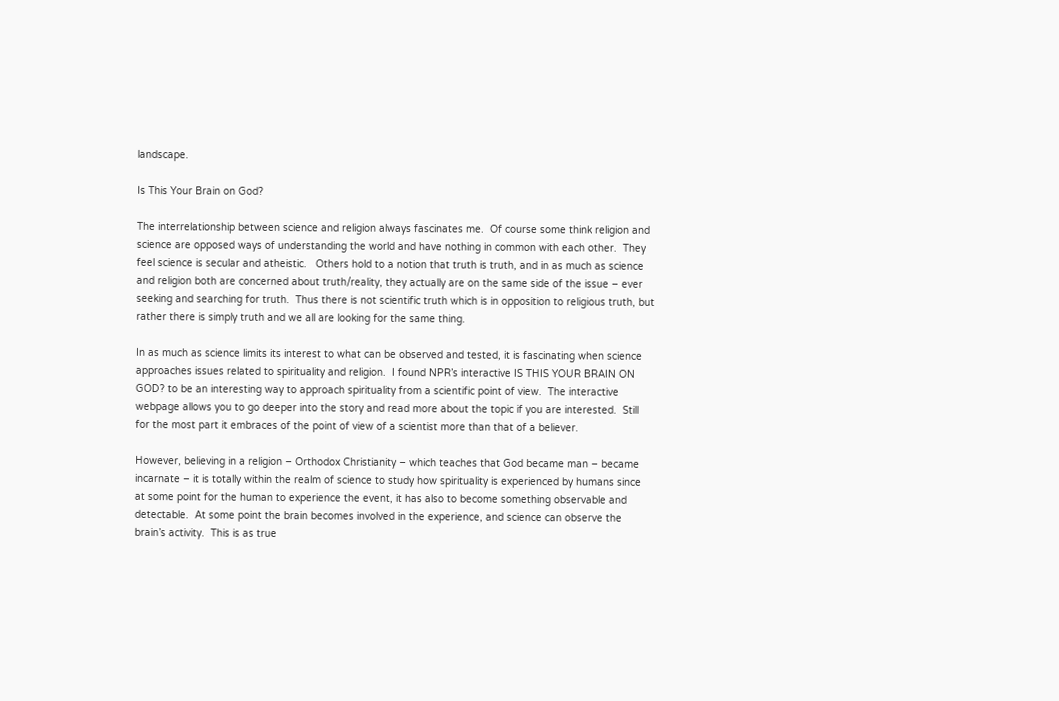landscape.

Is This Your Brain on God?

The interrelationship between science and religion always fascinates me.  Of course some think religion and science are opposed ways of understanding the world and have nothing in common with each other.  They feel science is secular and atheistic.   Others hold to a notion that truth is truth, and in as much as science and religion both are concerned about truth/reality, they actually are on the same side of the issue – ever seeking and searching for truth.  Thus there is not scientific truth which is in opposition to religious truth, but rather there is simply truth and we all are looking for the same thing.

In as much as science limits its interest to what can be observed and tested, it is fascinating when science approaches issues related to spirituality and religion.  I found NPR’s interactive IS THIS YOUR BRAIN ON GOD? to be an interesting way to approach spirituality from a scientific point of view.  The interactive webpage allows you to go deeper into the story and read more about the topic if you are interested.  Still for the most part it embraces of the point of view of a scientist more than that of a believer.

However, believing in a religion – Orthodox Christianity – which teaches that God became man – became incarnate – it is totally within the realm of science to study how spirituality is experienced by humans since at some point for the human to experience the event, it has also to become something observable and detectable.  At some point the brain becomes involved in the experience, and science can observe the brain’s activity.  This is as true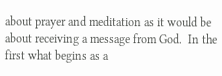about prayer and meditation as it would be about receiving a message from God.  In the first what begins as a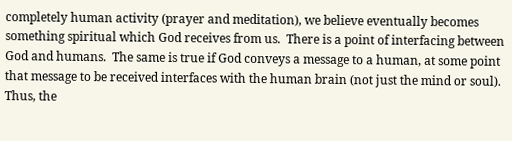completely human activity (prayer and meditation), we believe eventually becomes something spiritual which God receives from us.  There is a point of interfacing between God and humans.  The same is true if God conveys a message to a human, at some point that message to be received interfaces with the human brain (not just the mind or soul).   Thus, the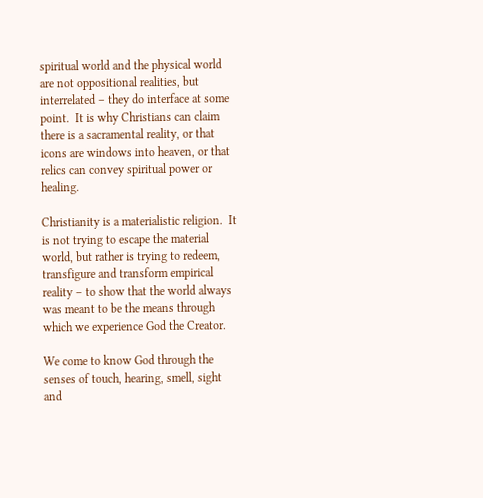spiritual world and the physical world are not oppositional realities, but interrelated – they do interface at some point.  It is why Christians can claim there is a sacramental reality, or that icons are windows into heaven, or that relics can convey spiritual power or healing.

Christianity is a materialistic religion.  It is not trying to escape the material world, but rather is trying to redeem, transfigure and transform empirical reality – to show that the world always was meant to be the means through which we experience God the Creator.

We come to know God through the senses of touch, hearing, smell, sight and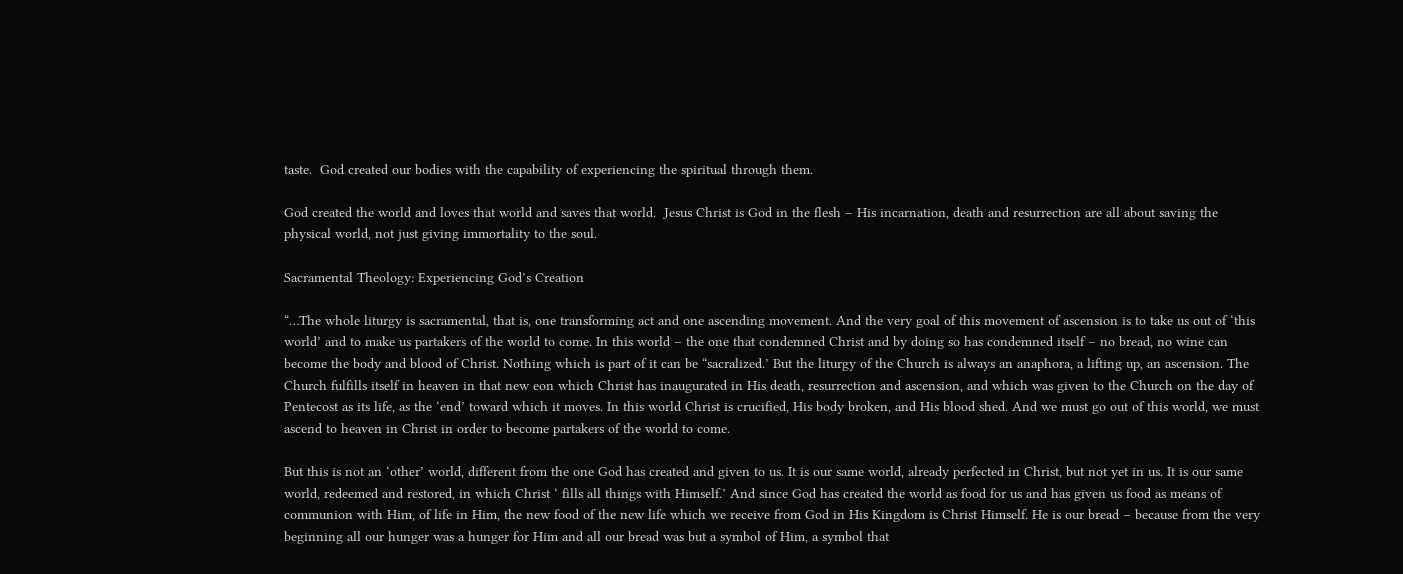taste.  God created our bodies with the capability of experiencing the spiritual through them.

God created the world and loves that world and saves that world.  Jesus Christ is God in the flesh – His incarnation, death and resurrection are all about saving the physical world, not just giving immortality to the soul.

Sacramental Theology: Experiencing God’s Creation

“…The whole liturgy is sacramental, that is, one transforming act and one ascending movement. And the very goal of this movement of ascension is to take us out of ‘this world’ and to make us partakers of the world to come. In this world – the one that condemned Christ and by doing so has condemned itself – no bread, no wine can become the body and blood of Christ. Nothing which is part of it can be “sacralized.’ But the liturgy of the Church is always an anaphora, a lifting up, an ascension. The Church fulfills itself in heaven in that new eon which Christ has inaugurated in His death, resurrection and ascension, and which was given to the Church on the day of Pentecost as its life, as the ‘end’ toward which it moves. In this world Christ is crucified, His body broken, and His blood shed. And we must go out of this world, we must ascend to heaven in Christ in order to become partakers of the world to come.

But this is not an ‘other’ world, different from the one God has created and given to us. It is our same world, already perfected in Christ, but not yet in us. It is our same world, redeemed and restored, in which Christ ‘ fills all things with Himself.’ And since God has created the world as food for us and has given us food as means of communion with Him, of life in Him, the new food of the new life which we receive from God in His Kingdom is Christ Himself. He is our bread – because from the very beginning all our hunger was a hunger for Him and all our bread was but a symbol of Him, a symbol that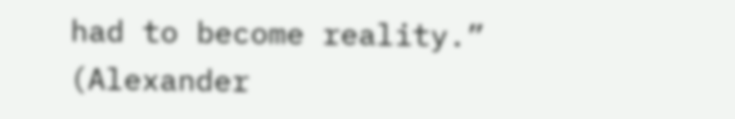had to become reality.”  (Alexander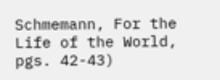Schmemann, For the Life of the World, pgs. 42-43)